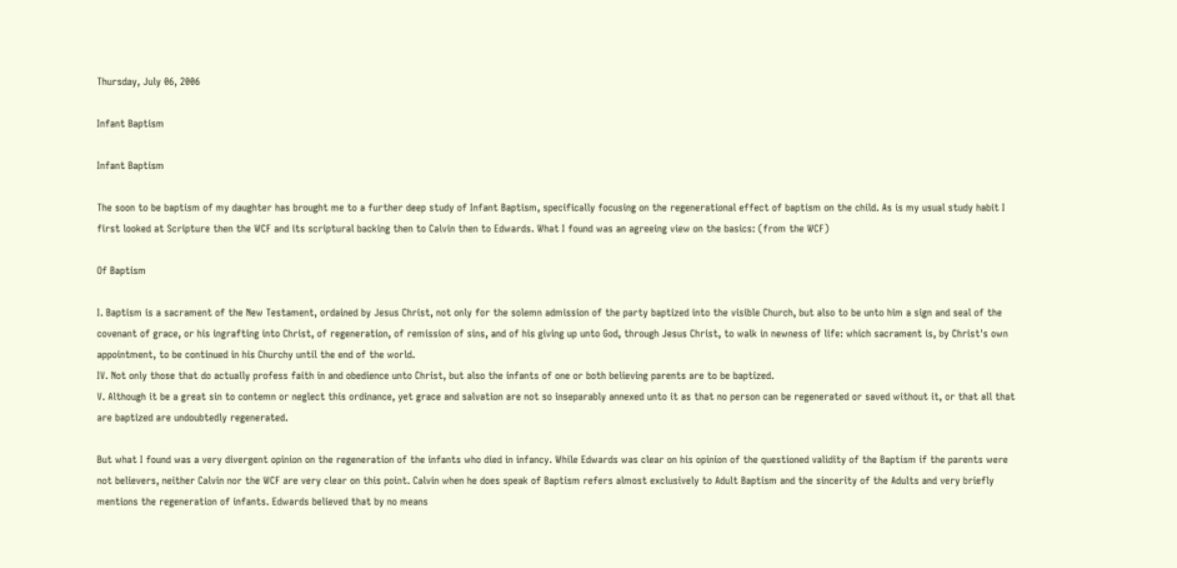Thursday, July 06, 2006

Infant Baptism

Infant Baptism

The soon to be baptism of my daughter has brought me to a further deep study of Infant Baptism, specifically focusing on the regenerational effect of baptism on the child. As is my usual study habit I first looked at Scripture then the WCF and its scriptural backing then to Calvin then to Edwards. What I found was an agreeing view on the basics: (from the WCF)

Of Baptism

I. Baptism is a sacrament of the New Testament, ordained by Jesus Christ, not only for the solemn admission of the party baptized into the visible Church, but also to be unto him a sign and seal of the covenant of grace, or his ingrafting into Christ, of regeneration, of remission of sins, and of his giving up unto God, through Jesus Christ, to walk in newness of life: which sacrament is, by Christ's own appointment, to be continued in his Churchy until the end of the world.
IV. Not only those that do actually profess faith in and obedience unto Christ, but also the infants of one or both believing parents are to be baptized.
V. Although it be a great sin to contemn or neglect this ordinance, yet grace and salvation are not so inseparably annexed unto it as that no person can be regenerated or saved without it, or that all that are baptized are undoubtedly regenerated.

But what I found was a very divergent opinion on the regeneration of the infants who died in infancy. While Edwards was clear on his opinion of the questioned validity of the Baptism if the parents were not believers, neither Calvin nor the WCF are very clear on this point. Calvin when he does speak of Baptism refers almost exclusively to Adult Baptism and the sincerity of the Adults and very briefly mentions the regeneration of infants. Edwards believed that by no means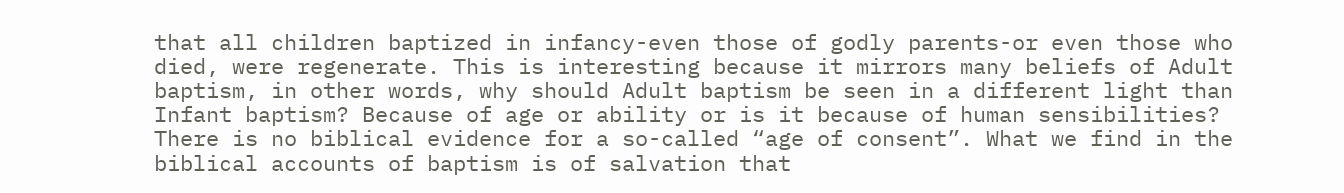that all children baptized in infancy-even those of godly parents-or even those who died, were regenerate. This is interesting because it mirrors many beliefs of Adult baptism, in other words, why should Adult baptism be seen in a different light than Infant baptism? Because of age or ability or is it because of human sensibilities? There is no biblical evidence for a so-called “age of consent”. What we find in the biblical accounts of baptism is of salvation that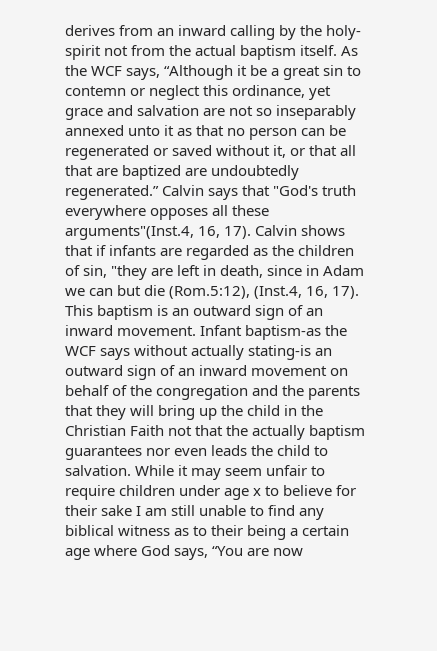derives from an inward calling by the holy-spirit not from the actual baptism itself. As the WCF says, “Although it be a great sin to contemn or neglect this ordinance, yet grace and salvation are not so inseparably annexed unto it as that no person can be regenerated or saved without it, or that all that are baptized are undoubtedly regenerated.” Calvin says that "God's truth everywhere opposes all these arguments"(Inst.4, 16, 17). Calvin shows that if infants are regarded as the children of sin, "they are left in death, since in Adam we can but die (Rom.5:12), (Inst.4, 16, 17). This baptism is an outward sign of an inward movement. Infant baptism-as the WCF says without actually stating-is an outward sign of an inward movement on behalf of the congregation and the parents that they will bring up the child in the Christian Faith not that the actually baptism guarantees nor even leads the child to salvation. While it may seem unfair to require children under age x to believe for their sake I am still unable to find any biblical witness as to their being a certain age where God says, “You are now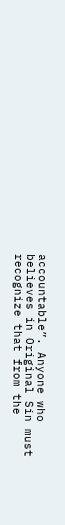accountable”. Anyone who believes in Original Sin must recognize that from the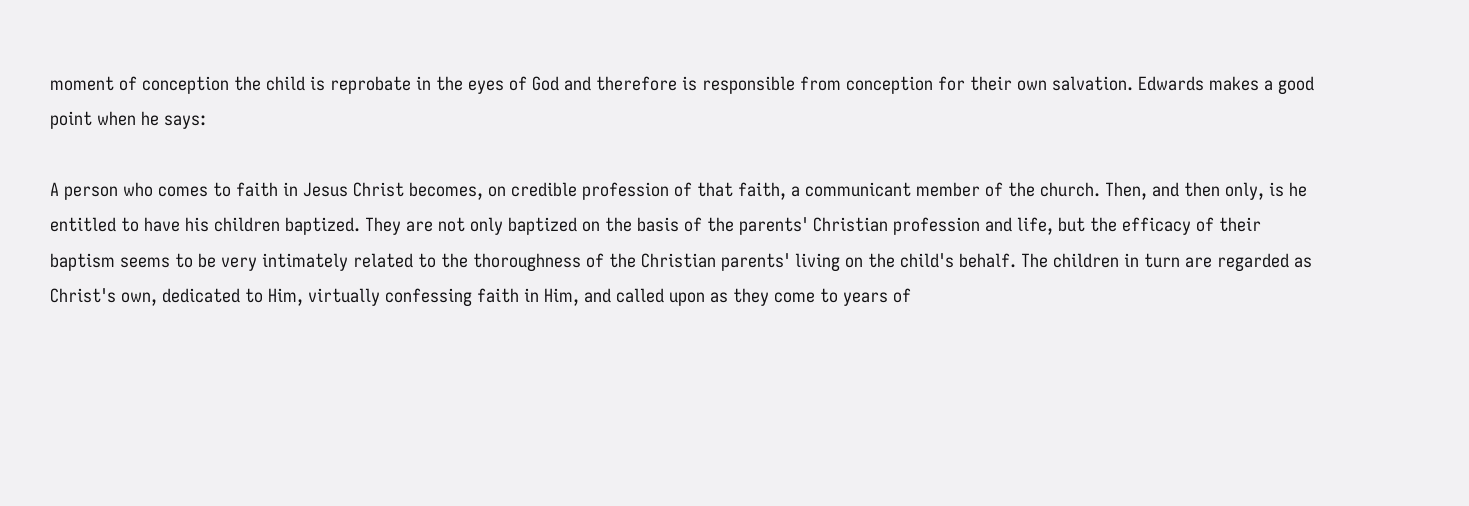moment of conception the child is reprobate in the eyes of God and therefore is responsible from conception for their own salvation. Edwards makes a good point when he says:

A person who comes to faith in Jesus Christ becomes, on credible profession of that faith, a communicant member of the church. Then, and then only, is he entitled to have his children baptized. They are not only baptized on the basis of the parents' Christian profession and life, but the efficacy of their baptism seems to be very intimately related to the thoroughness of the Christian parents' living on the child's behalf. The children in turn are regarded as Christ's own, dedicated to Him, virtually confessing faith in Him, and called upon as they come to years of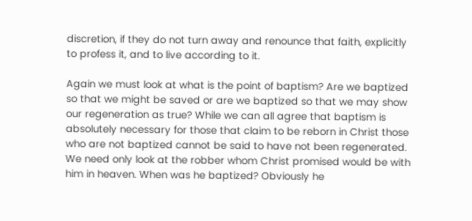discretion, if they do not turn away and renounce that faith, explicitly to profess it, and to live according to it.

Again we must look at what is the point of baptism? Are we baptized so that we might be saved or are we baptized so that we may show our regeneration as true? While we can all agree that baptism is absolutely necessary for those that claim to be reborn in Christ those who are not baptized cannot be said to have not been regenerated. We need only look at the robber whom Christ promised would be with him in heaven. When was he baptized? Obviously he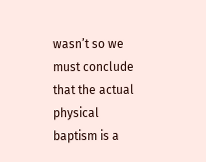wasn’t so we must conclude that the actual physical baptism is a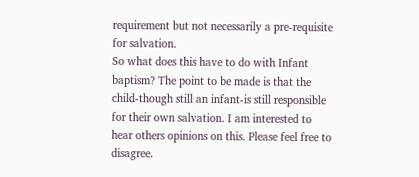requirement but not necessarily a pre-requisite for salvation.
So what does this have to do with Infant baptism? The point to be made is that the child-though still an infant-is still responsible for their own salvation. I am interested to hear others opinions on this. Please feel free to disagree.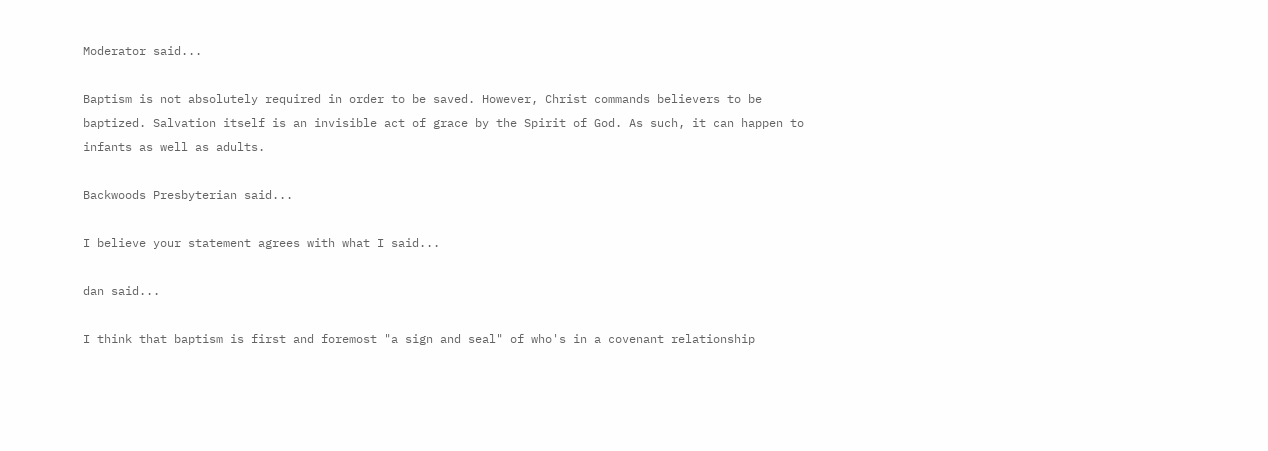Moderator said...

Baptism is not absolutely required in order to be saved. However, Christ commands believers to be baptized. Salvation itself is an invisible act of grace by the Spirit of God. As such, it can happen to infants as well as adults.

Backwoods Presbyterian said...

I believe your statement agrees with what I said...

dan said...

I think that baptism is first and foremost "a sign and seal" of who's in a covenant relationship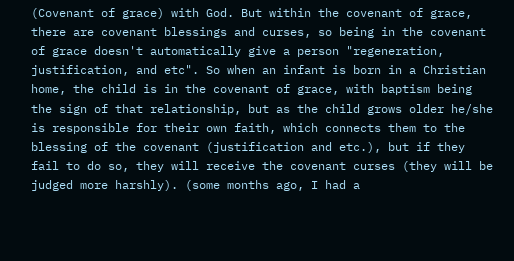(Covenant of grace) with God. But within the covenant of grace, there are covenant blessings and curses, so being in the covenant of grace doesn't automatically give a person "regeneration, justification, and etc". So when an infant is born in a Christian home, the child is in the covenant of grace, with baptism being the sign of that relationship, but as the child grows older he/she is responsible for their own faith, which connects them to the blessing of the covenant (justification and etc.), but if they fail to do so, they will receive the covenant curses (they will be judged more harshly). (some months ago, I had a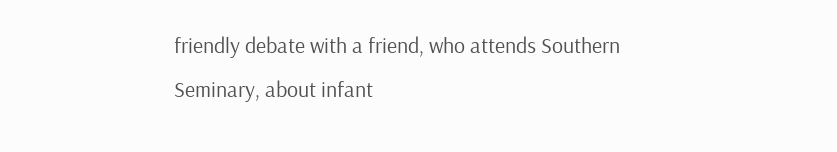friendly debate with a friend, who attends Southern Seminary, about infant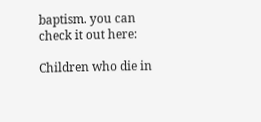baptism. you can check it out here:

Children who die in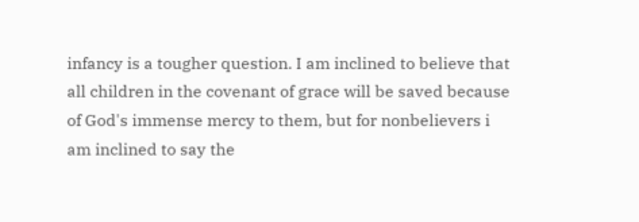infancy is a tougher question. I am inclined to believe that all children in the covenant of grace will be saved because of God's immense mercy to them, but for nonbelievers i am inclined to say the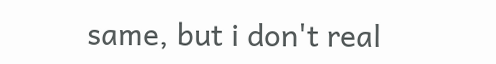same, but i don't real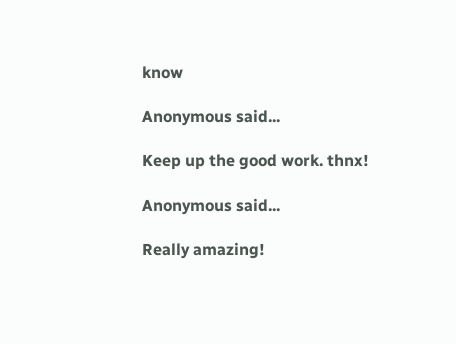know

Anonymous said...

Keep up the good work. thnx!

Anonymous said...

Really amazing!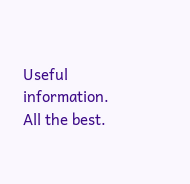Useful information. All the best.